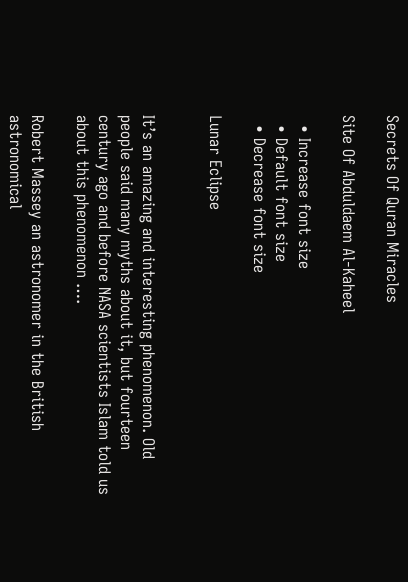Secrets Of Quran Miracles

Site Of Abduldaem Al-Kaheel

  • Increase font size
  • Default font size
  • Decrease font size

Lunar Eclipse


It’s an amazing and interesting phenomenon. Old people said many myths about it, but fourteen century ago and before NASA scientists Islam told us about this phenomenon ….

Robert Massey an astronomer in the British astronomical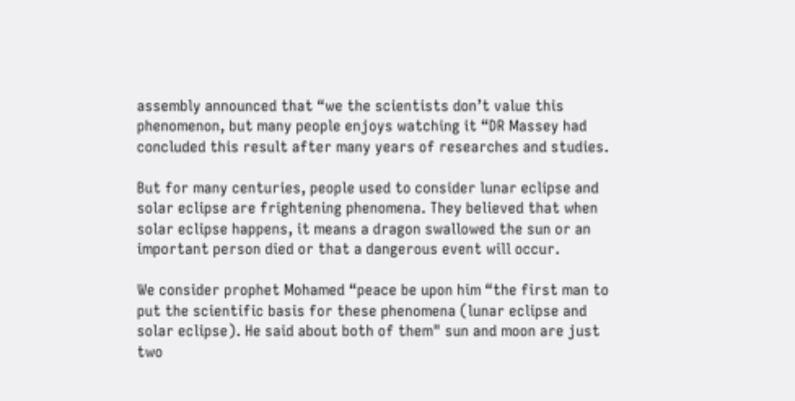assembly announced that “we the scientists don’t value this phenomenon, but many people enjoys watching it “DR Massey had concluded this result after many years of researches and studies.

But for many centuries, people used to consider lunar eclipse and solar eclipse are frightening phenomena. They believed that when solar eclipse happens, it means a dragon swallowed the sun or an important person died or that a dangerous event will occur.

We consider prophet Mohamed “peace be upon him “the first man to put the scientific basis for these phenomena (lunar eclipse and solar eclipse). He said about both of them" sun and moon are just two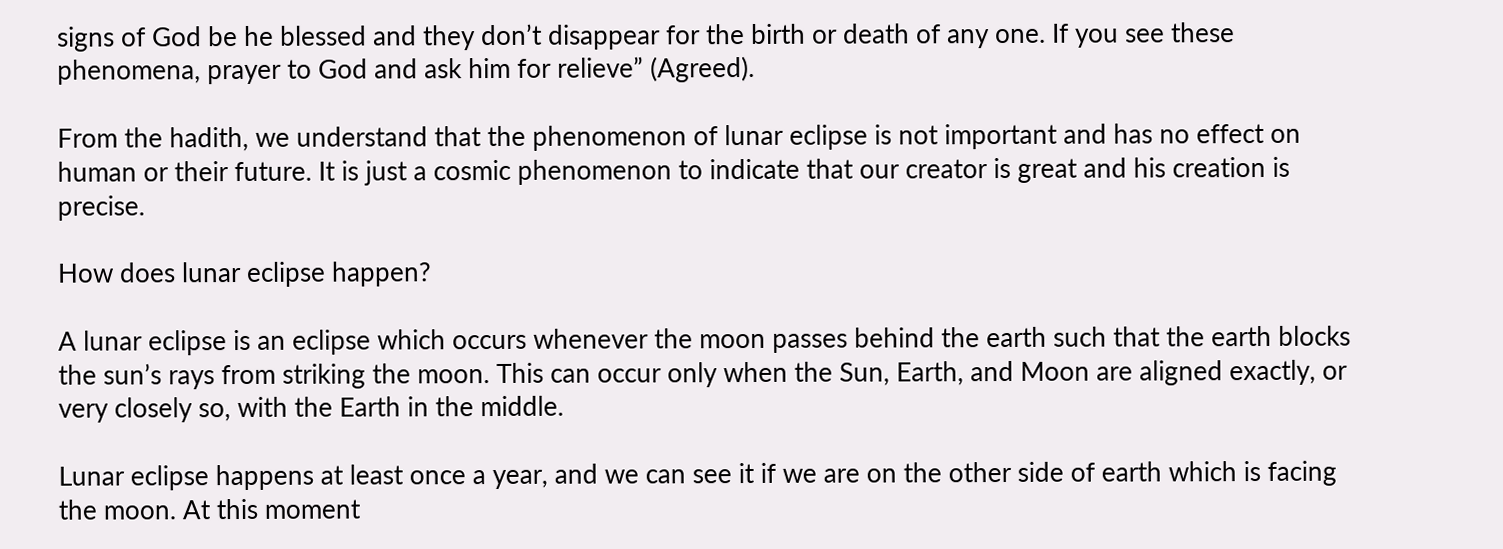signs of God be he blessed and they don’t disappear for the birth or death of any one. If you see these phenomena, prayer to God and ask him for relieve” (Agreed).

From the hadith, we understand that the phenomenon of lunar eclipse is not important and has no effect on human or their future. It is just a cosmic phenomenon to indicate that our creator is great and his creation is precise.

How does lunar eclipse happen?

A lunar eclipse is an eclipse which occurs whenever the moon passes behind the earth such that the earth blocks the sun’s rays from striking the moon. This can occur only when the Sun, Earth, and Moon are aligned exactly, or very closely so, with the Earth in the middle.

Lunar eclipse happens at least once a year, and we can see it if we are on the other side of earth which is facing the moon. At this moment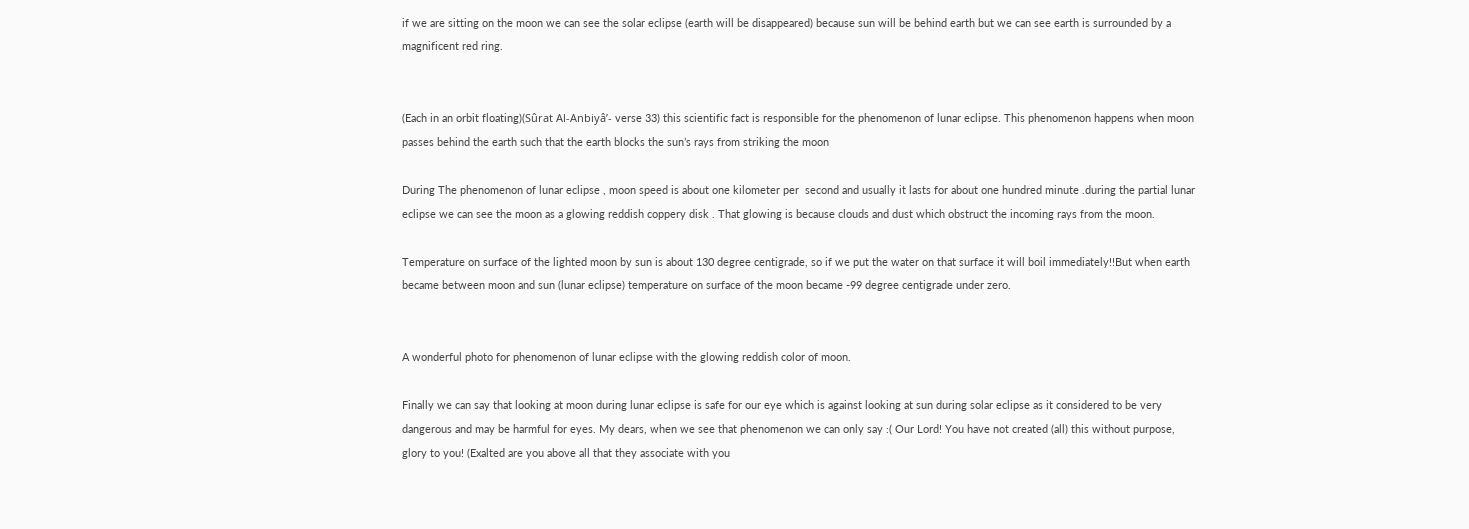if we are sitting on the moon we can see the solar eclipse (earth will be disappeared) because sun will be behind earth but we can see earth is surrounded by a magnificent red ring.


(Each in an orbit floating)(Sûrat Al-Anbiyâ’- verse 33) this scientific fact is responsible for the phenomenon of lunar eclipse. This phenomenon happens when moon passes behind the earth such that the earth blocks the sun’s rays from striking the moon

During The phenomenon of lunar eclipse , moon speed is about one kilometer per  second and usually it lasts for about one hundred minute .during the partial lunar eclipse we can see the moon as a glowing reddish coppery disk . That glowing is because clouds and dust which obstruct the incoming rays from the moon.

Temperature on surface of the lighted moon by sun is about 130 degree centigrade, so if we put the water on that surface it will boil immediately!!But when earth became between moon and sun (lunar eclipse) temperature on surface of the moon became -99 degree centigrade under zero.


A wonderful photo for phenomenon of lunar eclipse with the glowing reddish color of moon.

Finally we can say that looking at moon during lunar eclipse is safe for our eye which is against looking at sun during solar eclipse as it considered to be very dangerous and may be harmful for eyes. My dears, when we see that phenomenon we can only say :( Our Lord! You have not created (all) this without purpose, glory to you! (Exalted are you above all that they associate with you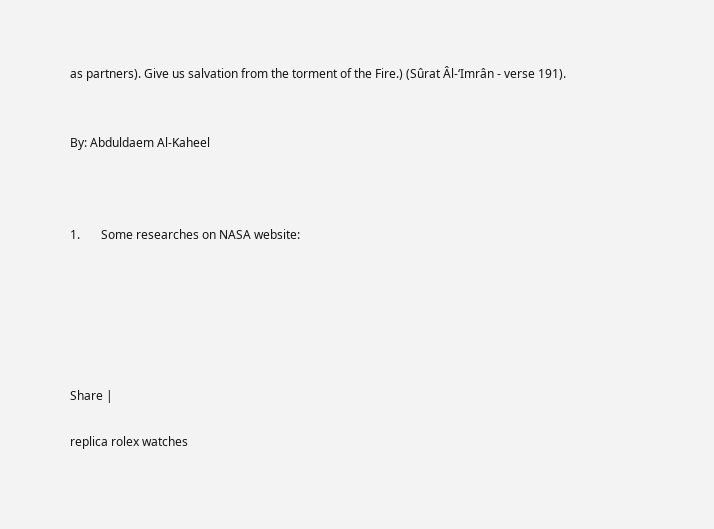as partners). Give us salvation from the torment of the Fire.) (Sûrat Âl-‘Imrân - verse 191).


By: Abduldaem Al-Kaheel



1.       Some researches on NASA website:






Share |

replica rolex watches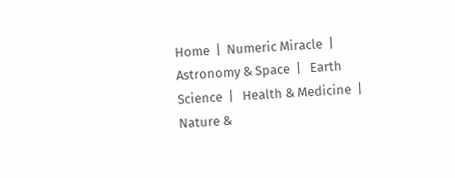Home  |  Numeric Miracle  |   Astronomy & Space  |   Earth Science  |   Health & Medicine  |   Nature &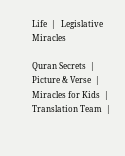Life  |   Legislative Miracles

Quran Secrets  |   Picture & Verse  |   Miracles for Kids  |   Translation Team  |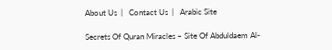About Us  |   Contact Us  |   Arabic Site

Secrets Of Quran Miracles – Site Of Abduldaem Al-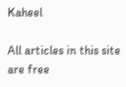Kaheel

All articles in this site are free